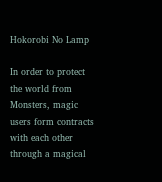Hokorobi No Lamp

In order to protect the world from Monsters, magic users form contracts with each other through a magical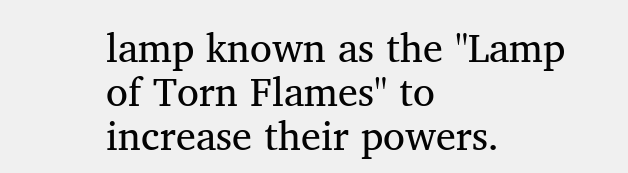lamp known as the "Lamp of Torn Flames" to increase their powers.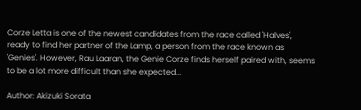Corze Letta is one of the newest candidates from the race called 'Halves', ready to find her partner of the Lamp, a person from the race known as 'Genies'. However, Rau Laaran, the Genie Corze finds herself paired with, seems to be a lot more difficult than she expected...

Author: Akizuki Sorata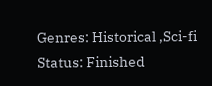Genres: Historical ,Sci-fi
Status: Finished